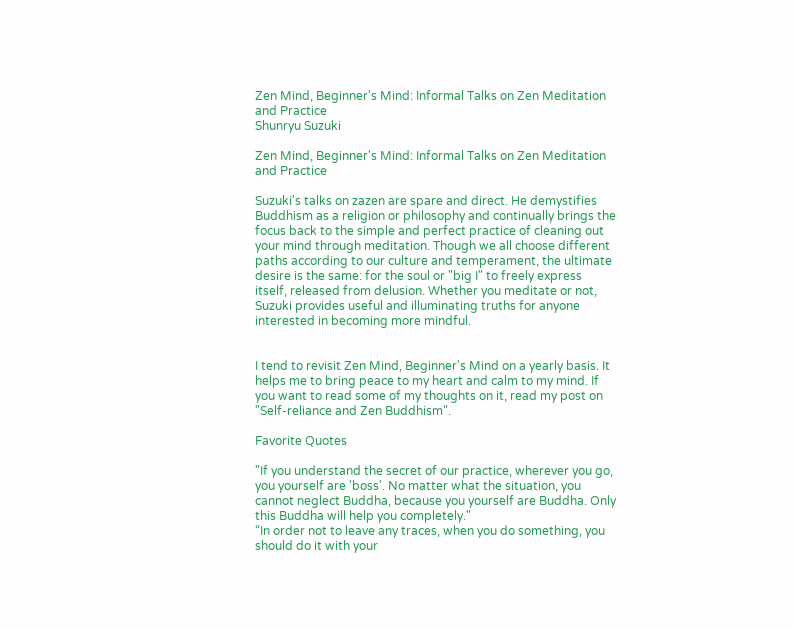Zen Mind, Beginner's Mind: Informal Talks on Zen Meditation and Practice
Shunryu Suzuki

Zen Mind, Beginner's Mind: Informal Talks on Zen Meditation and Practice

Suzuki's talks on zazen are spare and direct. He demystifies Buddhism as a religion or philosophy and continually brings the focus back to the simple and perfect practice of cleaning out your mind through meditation. Though we all choose different paths according to our culture and temperament, the ultimate desire is the same: for the soul or "big I" to freely express itself, released from delusion. Whether you meditate or not, Suzuki provides useful and illuminating truths for anyone interested in becoming more mindful.


I tend to revisit Zen Mind, Beginner's Mind on a yearly basis. It helps me to bring peace to my heart and calm to my mind. If you want to read some of my thoughts on it, read my post on "Self-reliance and Zen Buddhism".

Favorite Quotes

"If you understand the secret of our practice, wherever you go, you yourself are 'boss'. No matter what the situation, you cannot neglect Buddha, because you yourself are Buddha. Only this Buddha will help you completely."
“In order not to leave any traces, when you do something, you should do it with your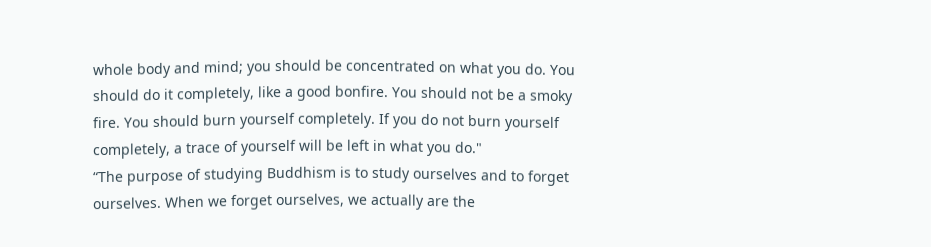whole body and mind; you should be concentrated on what you do. You should do it completely, like a good bonfire. You should not be a smoky fire. You should burn yourself completely. If you do not burn yourself completely, a trace of yourself will be left in what you do."
“The purpose of studying Buddhism is to study ourselves and to forget ourselves. When we forget ourselves, we actually are the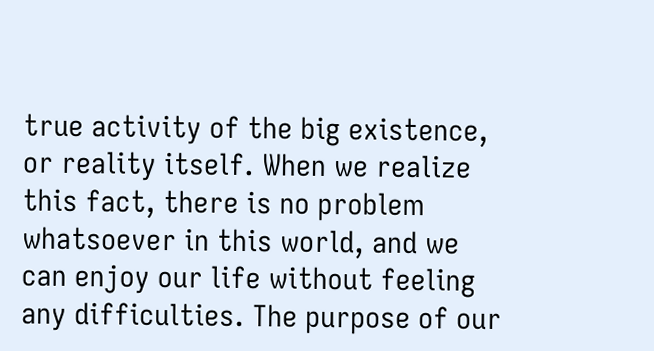true activity of the big existence, or reality itself. When we realize this fact, there is no problem whatsoever in this world, and we can enjoy our life without feeling any difficulties. The purpose of our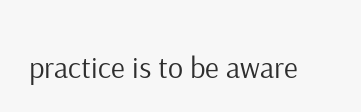practice is to be aware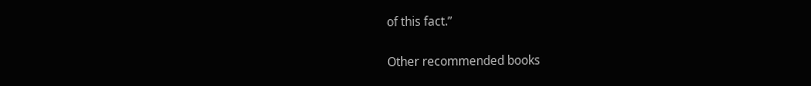of this fact.”

Other recommended books